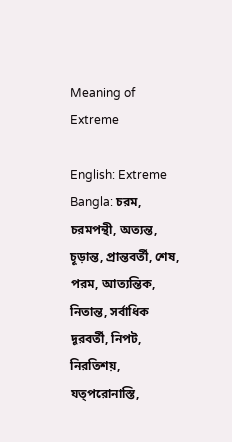Meaning of Extreme

English: Extreme
Bangla: চরম, চরমপন্থী, অত্যন্ত, চূড়ান্ত, প্রান্তবর্তী, শেষ, পরম, আত্যন্তিক, নিতান্ত, সর্বাধিক দূরবর্তী, নিপট, নিরতিশয়, যত্পরোনাস্তি,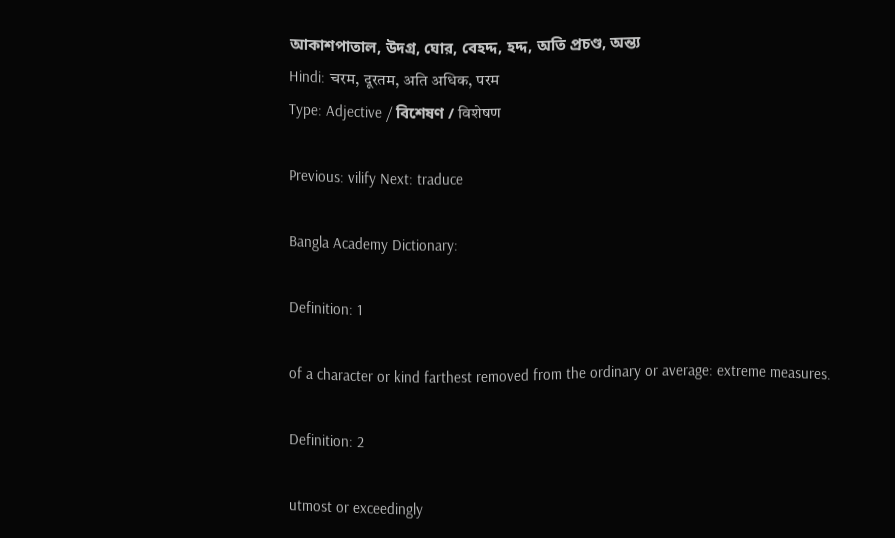আকাশপাতাল, উদগ্র, ঘোর, বেহদ্দ, হদ্দ, অতি প্রচণ্ড, অন্ত্য
Hindi: चरम, दूरतम, अति अधिक, परम
Type: Adjective / বিশেষণ / विशेषण

Previous: vilify Next: traduce

Bangla Academy Dictionary:

Definition: 1

of a character or kind farthest removed from the ordinary or average: extreme measures.

Definition: 2

utmost or exceedingly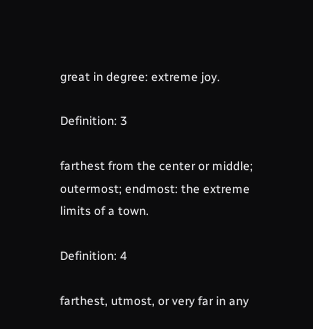great in degree: extreme joy.

Definition: 3

farthest from the center or middle; outermost; endmost: the extreme limits of a town.

Definition: 4

farthest, utmost, or very far in any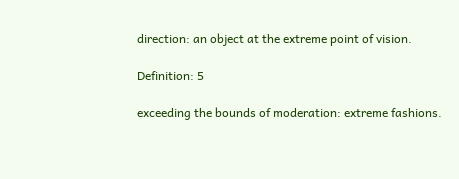direction: an object at the extreme point of vision.

Definition: 5

exceeding the bounds of moderation: extreme fashions.